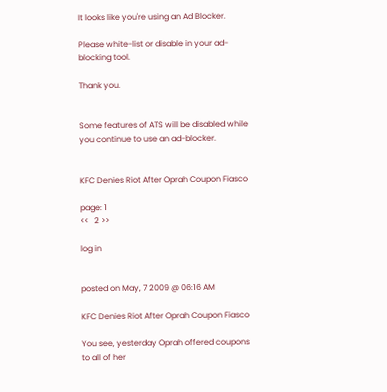It looks like you're using an Ad Blocker.

Please white-list or disable in your ad-blocking tool.

Thank you.


Some features of ATS will be disabled while you continue to use an ad-blocker.


KFC Denies Riot After Oprah Coupon Fiasco

page: 1
<<   2 >>

log in


posted on May, 7 2009 @ 06:16 AM

KFC Denies Riot After Oprah Coupon Fiasco

You see, yesterday Oprah offered coupons to all of her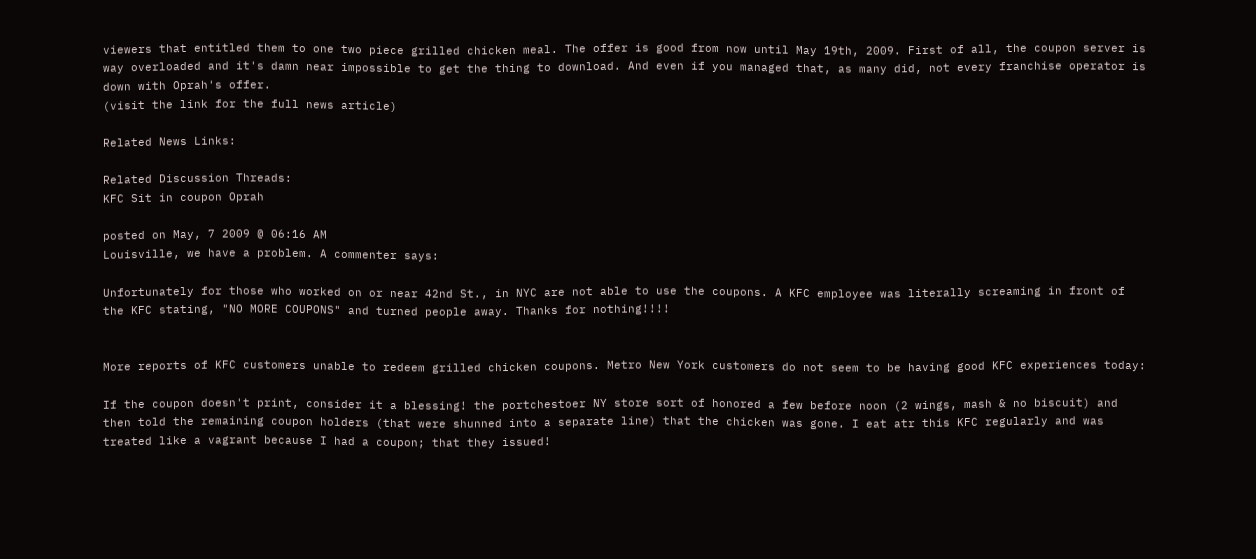viewers that entitled them to one two piece grilled chicken meal. The offer is good from now until May 19th, 2009. First of all, the coupon server is way overloaded and it's damn near impossible to get the thing to download. And even if you managed that, as many did, not every franchise operator is down with Oprah's offer.
(visit the link for the full news article)

Related News Links:

Related Discussion Threads:
KFC Sit in coupon Oprah

posted on May, 7 2009 @ 06:16 AM
Louisville, we have a problem. A commenter says:

Unfortunately for those who worked on or near 42nd St., in NYC are not able to use the coupons. A KFC employee was literally screaming in front of the KFC stating, "NO MORE COUPONS" and turned people away. Thanks for nothing!!!!


More reports of KFC customers unable to redeem grilled chicken coupons. Metro New York customers do not seem to be having good KFC experiences today:

If the coupon doesn't print, consider it a blessing! the portchestoer NY store sort of honored a few before noon (2 wings, mash & no biscuit) and then told the remaining coupon holders (that were shunned into a separate line) that the chicken was gone. I eat atr this KFC regularly and was treated like a vagrant because I had a coupon; that they issued!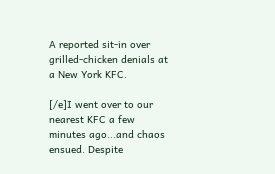A reported sit-in over grilled-chicken denials at a New York KFC.

[/e]I went over to our nearest KFC a few minutes ago...and chaos ensued. Despite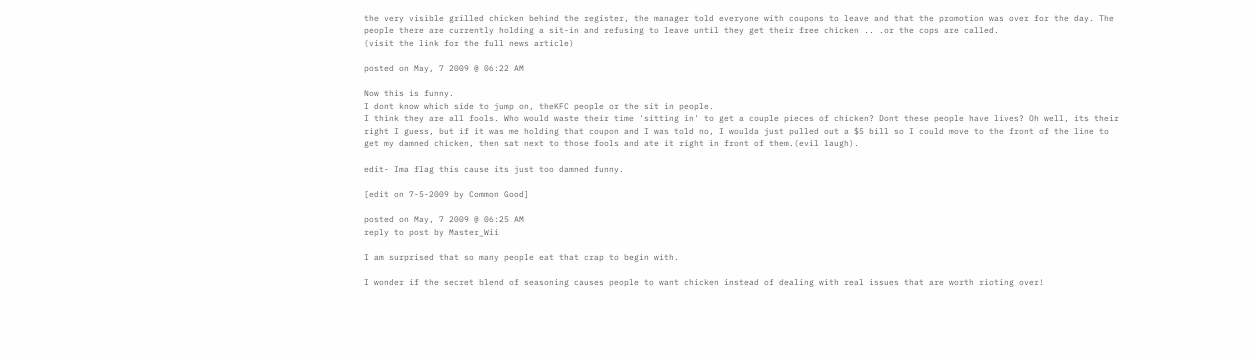the very visible grilled chicken behind the register, the manager told everyone with coupons to leave and that the promotion was over for the day. The people there are currently holding a sit-in and refusing to leave until they get their free chicken .. .or the cops are called.
(visit the link for the full news article)

posted on May, 7 2009 @ 06:22 AM

Now this is funny.
I dont know which side to jump on, theKFC people or the sit in people.
I think they are all fools. Who would waste their time 'sitting in' to get a couple pieces of chicken? Dont these people have lives? Oh well, its their right I guess, but if it was me holding that coupon and I was told no, I woulda just pulled out a $5 bill so I could move to the front of the line to get my damned chicken, then sat next to those fools and ate it right in front of them.(evil laugh).

edit- Ima flag this cause its just too damned funny.

[edit on 7-5-2009 by Common Good]

posted on May, 7 2009 @ 06:25 AM
reply to post by Master_Wii

I am surprised that so many people eat that crap to begin with.

I wonder if the secret blend of seasoning causes people to want chicken instead of dealing with real issues that are worth rioting over!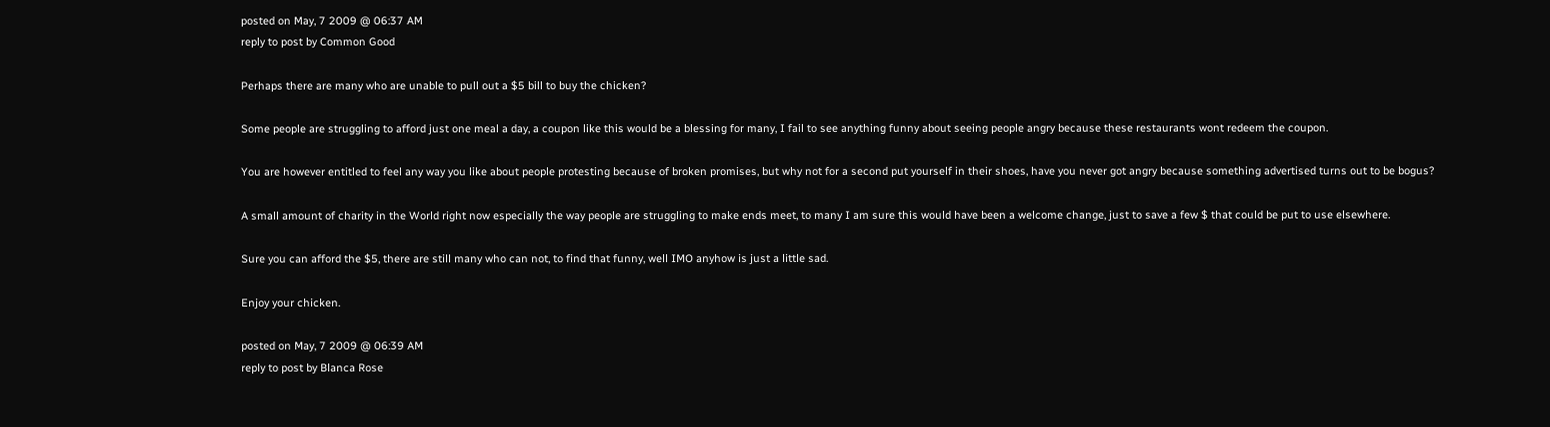posted on May, 7 2009 @ 06:37 AM
reply to post by Common Good

Perhaps there are many who are unable to pull out a $5 bill to buy the chicken?

Some people are struggling to afford just one meal a day, a coupon like this would be a blessing for many, I fail to see anything funny about seeing people angry because these restaurants wont redeem the coupon.

You are however entitled to feel any way you like about people protesting because of broken promises, but why not for a second put yourself in their shoes, have you never got angry because something advertised turns out to be bogus?

A small amount of charity in the World right now especially the way people are struggling to make ends meet, to many I am sure this would have been a welcome change, just to save a few $ that could be put to use elsewhere.

Sure you can afford the $5, there are still many who can not, to find that funny, well IMO anyhow is just a little sad.

Enjoy your chicken.

posted on May, 7 2009 @ 06:39 AM
reply to post by Blanca Rose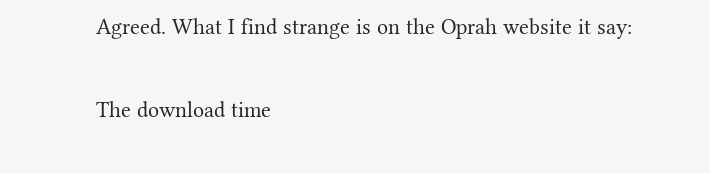Agreed. What I find strange is on the Oprah website it say:

The download time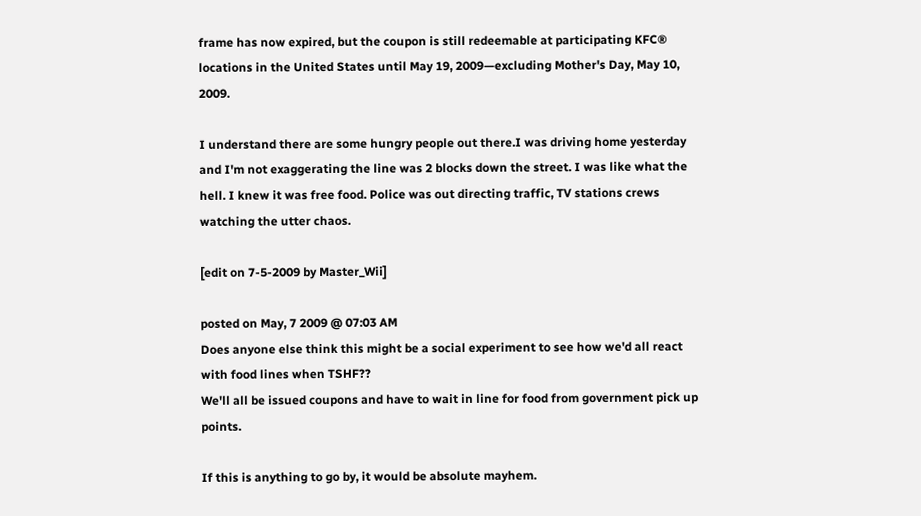frame has now expired, but the coupon is still redeemable at participating KFC® locations in the United States until May 19, 2009—excluding Mother's Day, May 10, 2009.

I understand there are some hungry people out there.I was driving home yesterday and I'm not exaggerating the line was 2 blocks down the street. I was like what the hell. I knew it was free food. Police was out directing traffic, TV stations crews watching the utter chaos.

[edit on 7-5-2009 by Master_Wii]

posted on May, 7 2009 @ 07:03 AM
Does anyone else think this might be a social experiment to see how we'd all react with food lines when TSHF??
We'll all be issued coupons and have to wait in line for food from government pick up points.

If this is anything to go by, it would be absolute mayhem.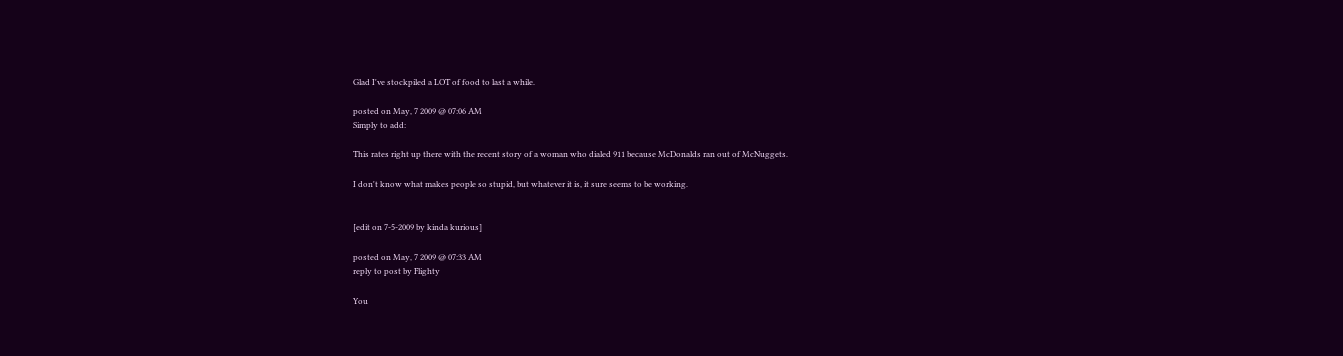Glad I've stockpiled a LOT of food to last a while.

posted on May, 7 2009 @ 07:06 AM
Simply to add:

This rates right up there with the recent story of a woman who dialed 911 because McDonalds ran out of McNuggets.

I don't know what makes people so stupid, but whatever it is, it sure seems to be working.


[edit on 7-5-2009 by kinda kurious]

posted on May, 7 2009 @ 07:33 AM
reply to post by Flighty

You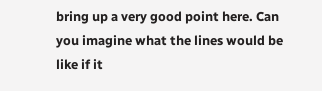bring up a very good point here. Can you imagine what the lines would be like if it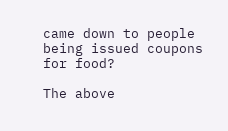came down to people being issued coupons for food?

The above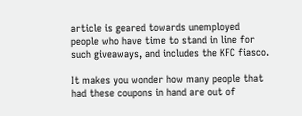article is geared towards unemployed people who have time to stand in line for such giveaways, and includes the KFC fiasco.

It makes you wonder how many people that had these coupons in hand are out of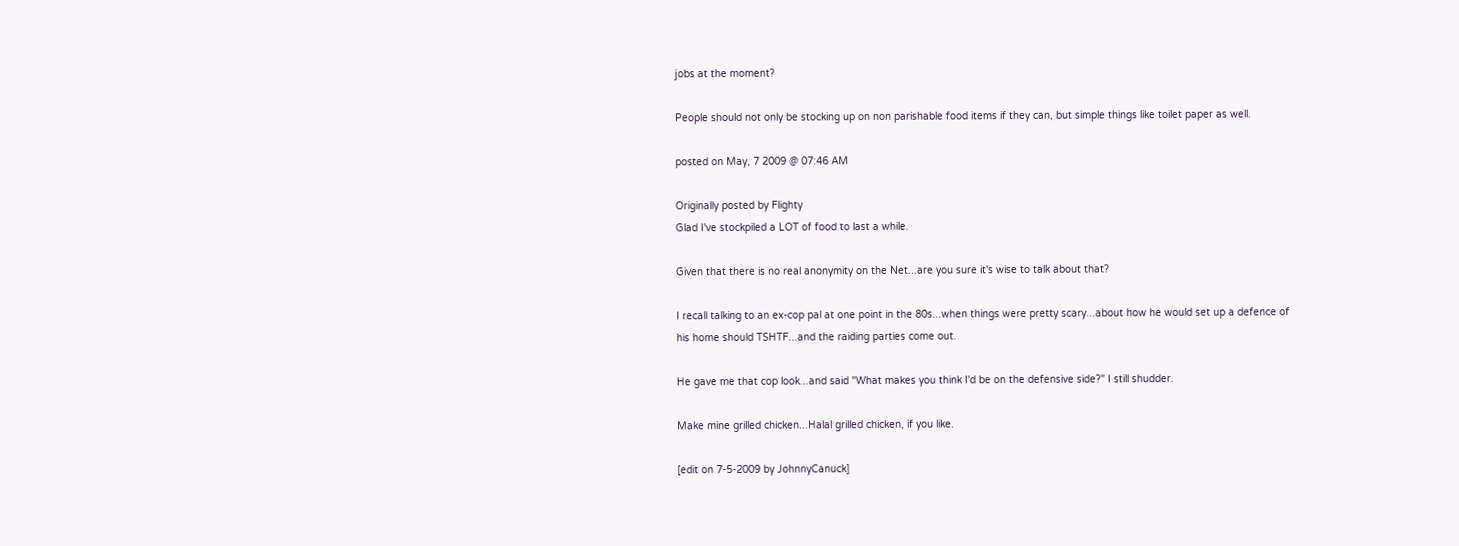jobs at the moment?

People should not only be stocking up on non parishable food items if they can, but simple things like toilet paper as well.

posted on May, 7 2009 @ 07:46 AM

Originally posted by Flighty
Glad I've stockpiled a LOT of food to last a while.

Given that there is no real anonymity on the Net...are you sure it's wise to talk about that?

I recall talking to an ex-cop pal at one point in the 80s...when things were pretty scary...about how he would set up a defence of his home should TSHTF...and the raiding parties come out.

He gave me that cop look...and said "What makes you think I'd be on the defensive side?" I still shudder.

Make mine grilled chicken...Halal grilled chicken, if you like.

[edit on 7-5-2009 by JohnnyCanuck]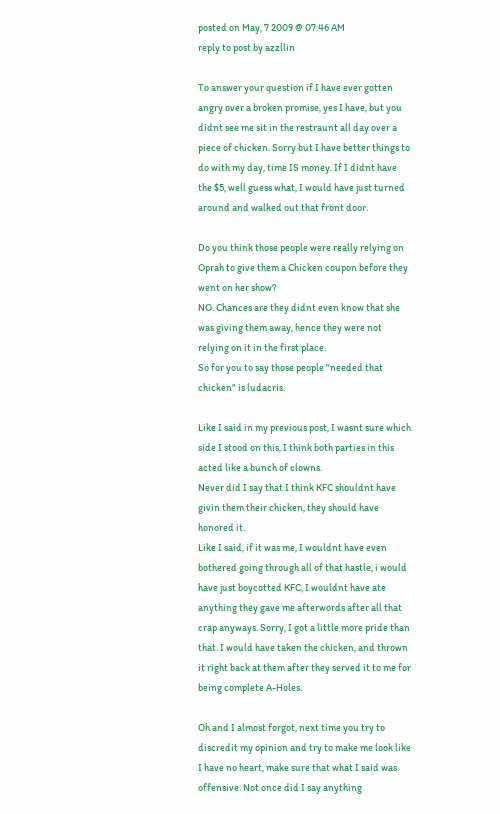posted on May, 7 2009 @ 07:46 AM
reply to post by azzllin

To answer your question if I have ever gotten angry over a broken promise, yes I have, but you didnt see me sit in the restraunt all day over a piece of chicken. Sorry but I have better things to do with my day, time IS money. If I didnt have the $5, well guess what, I would have just turned around and walked out that front door.

Do you think those people were really relying on Oprah to give them a Chicken coupon before they went on her show?
NO. Chances are they didnt even know that she was giving them away, hence they were not relying on it in the first place.
So for you to say those people "needed that chicken" is ludacris.

Like I said in my previous post, I wasnt sure which side I stood on this, I think both parties in this acted like a bunch of clowns.
Never did I say that I think KFC shouldnt have givin them their chicken, they should have honored it.
Like I said, if it was me, I wouldnt have even bothered going through all of that hastle, i would have just boycotted KFC, I wouldnt have ate anything they gave me afterwords after all that crap anyways. Sorry, I got a little more pride than that. I would have taken the chicken, and thrown it right back at them after they served it to me for being complete A-Holes.

Oh and I almost forgot, next time you try to discredit my opinion and try to make me look like I have no heart, make sure that what I said was offensive. Not once did I say anything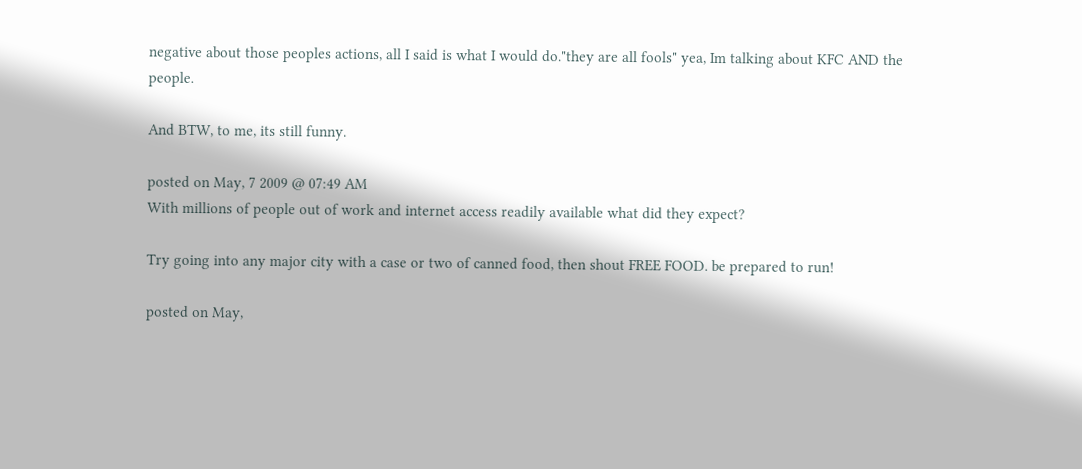negative about those peoples actions, all I said is what I would do."they are all fools" yea, Im talking about KFC AND the people.

And BTW, to me, its still funny.

posted on May, 7 2009 @ 07:49 AM
With millions of people out of work and internet access readily available what did they expect?

Try going into any major city with a case or two of canned food, then shout FREE FOOD. be prepared to run!

posted on May,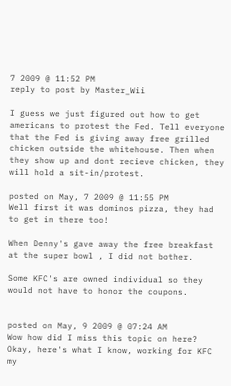7 2009 @ 11:52 PM
reply to post by Master_Wii

I guess we just figured out how to get americans to protest the Fed. Tell everyone that the Fed is giving away free grilled chicken outside the whitehouse. Then when they show up and dont recieve chicken, they will hold a sit-in/protest.

posted on May, 7 2009 @ 11:55 PM
Well first it was dominos pizza, they had to get in there too!

When Denny's gave away the free breakfast at the super bowl , I did not bother.

Some KFC's are owned individual so they would not have to honor the coupons.


posted on May, 9 2009 @ 07:24 AM
Wow how did I miss this topic on here?
Okay, here's what I know, working for KFC my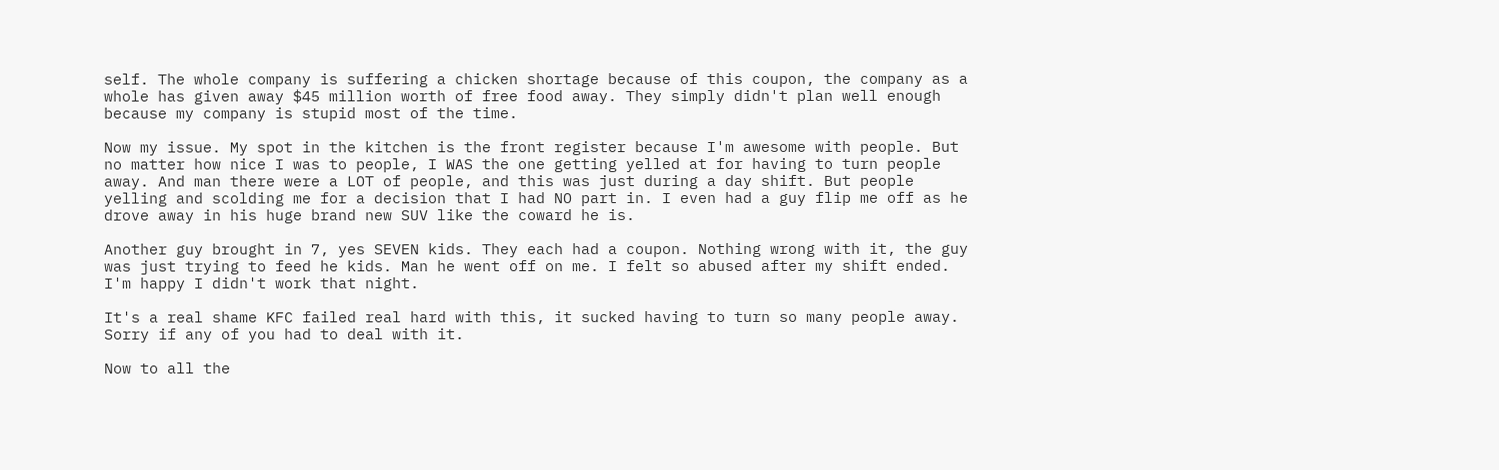self. The whole company is suffering a chicken shortage because of this coupon, the company as a whole has given away $45 million worth of free food away. They simply didn't plan well enough because my company is stupid most of the time.

Now my issue. My spot in the kitchen is the front register because I'm awesome with people. But no matter how nice I was to people, I WAS the one getting yelled at for having to turn people away. And man there were a LOT of people, and this was just during a day shift. But people yelling and scolding me for a decision that I had NO part in. I even had a guy flip me off as he drove away in his huge brand new SUV like the coward he is.

Another guy brought in 7, yes SEVEN kids. They each had a coupon. Nothing wrong with it, the guy was just trying to feed he kids. Man he went off on me. I felt so abused after my shift ended. I'm happy I didn't work that night.

It's a real shame KFC failed real hard with this, it sucked having to turn so many people away. Sorry if any of you had to deal with it.

Now to all the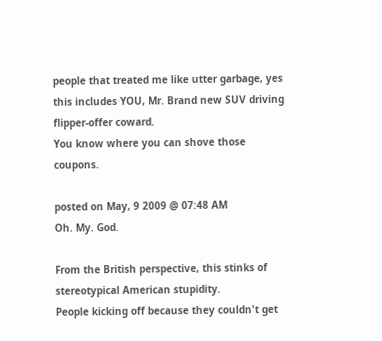people that treated me like utter garbage, yes this includes YOU, Mr. Brand new SUV driving flipper-offer coward.
You know where you can shove those coupons.

posted on May, 9 2009 @ 07:48 AM
Oh. My. God.

From the British perspective, this stinks of stereotypical American stupidity.
People kicking off because they couldn't get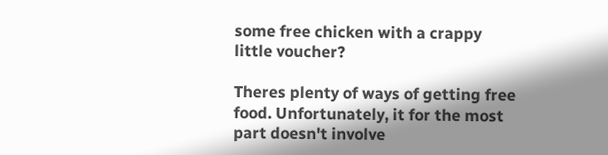some free chicken with a crappy little voucher?

Theres plenty of ways of getting free food. Unfortunately, it for the most part doesn't involve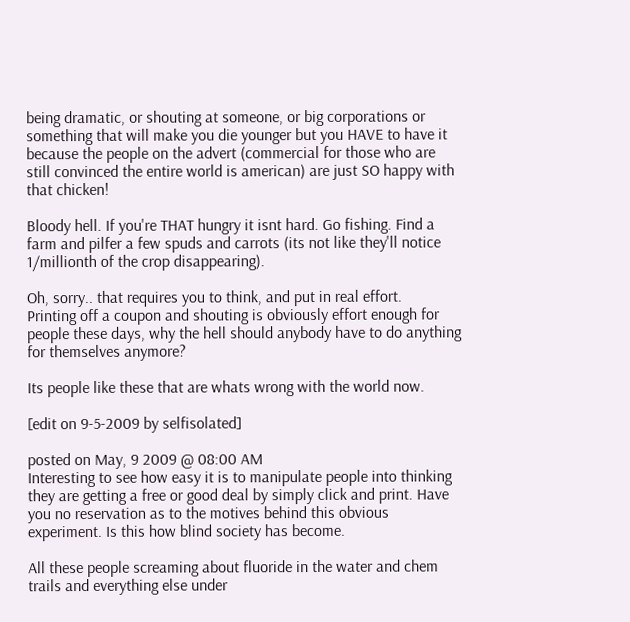being dramatic, or shouting at someone, or big corporations or something that will make you die younger but you HAVE to have it because the people on the advert (commercial for those who are still convinced the entire world is american) are just SO happy with that chicken!

Bloody hell. If you're THAT hungry it isnt hard. Go fishing. Find a farm and pilfer a few spuds and carrots (its not like they'll notice 1/millionth of the crop disappearing).

Oh, sorry.. that requires you to think, and put in real effort.
Printing off a coupon and shouting is obviously effort enough for people these days, why the hell should anybody have to do anything for themselves anymore?

Its people like these that are whats wrong with the world now.

[edit on 9-5-2009 by selfisolated]

posted on May, 9 2009 @ 08:00 AM
Interesting to see how easy it is to manipulate people into thinking they are getting a free or good deal by simply click and print. Have you no reservation as to the motives behind this obvious experiment. Is this how blind society has become.

All these people screaming about fluoride in the water and chem trails and everything else under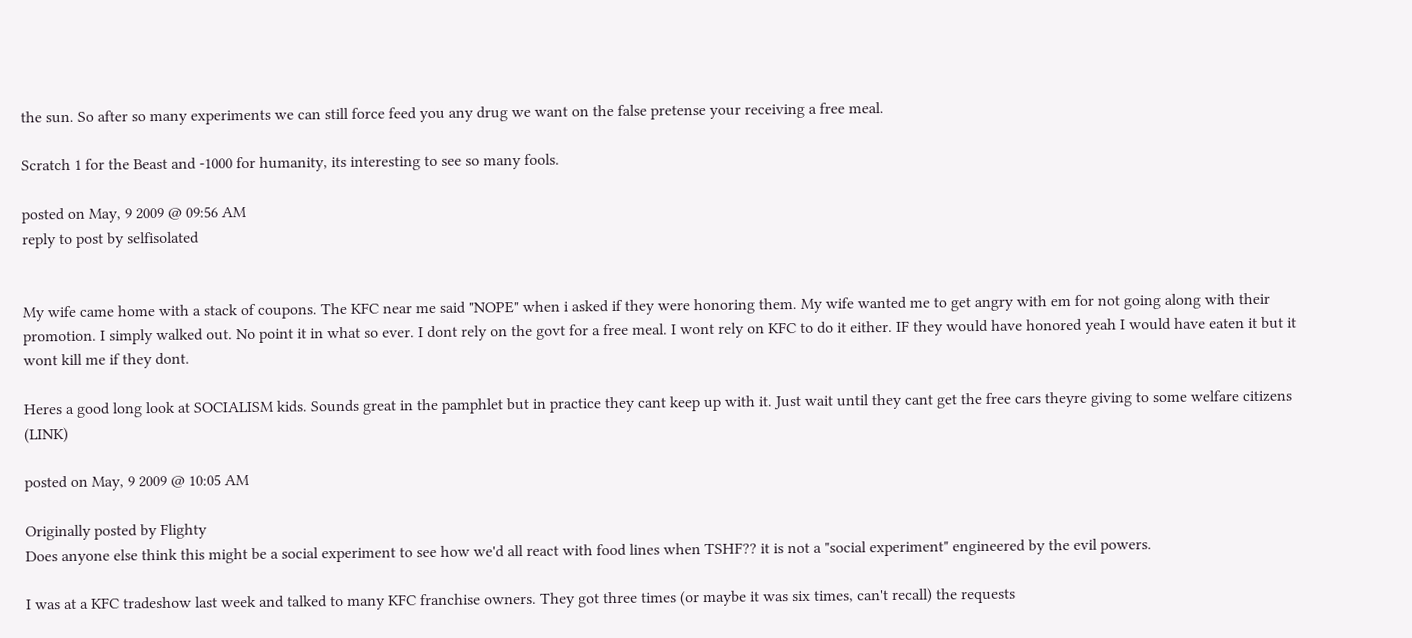the sun. So after so many experiments we can still force feed you any drug we want on the false pretense your receiving a free meal.

Scratch 1 for the Beast and -1000 for humanity, its interesting to see so many fools.

posted on May, 9 2009 @ 09:56 AM
reply to post by selfisolated


My wife came home with a stack of coupons. The KFC near me said "NOPE" when i asked if they were honoring them. My wife wanted me to get angry with em for not going along with their promotion. I simply walked out. No point it in what so ever. I dont rely on the govt for a free meal. I wont rely on KFC to do it either. IF they would have honored yeah I would have eaten it but it wont kill me if they dont.

Heres a good long look at SOCIALISM kids. Sounds great in the pamphlet but in practice they cant keep up with it. Just wait until they cant get the free cars theyre giving to some welfare citizens (LINK)

posted on May, 9 2009 @ 10:05 AM

Originally posted by Flighty
Does anyone else think this might be a social experiment to see how we'd all react with food lines when TSHF?? it is not a "social experiment" engineered by the evil powers.

I was at a KFC tradeshow last week and talked to many KFC franchise owners. They got three times (or maybe it was six times, can't recall) the requests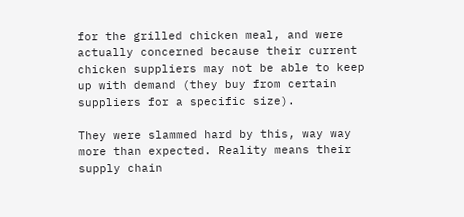for the grilled chicken meal, and were actually concerned because their current chicken suppliers may not be able to keep up with demand (they buy from certain suppliers for a specific size).

They were slammed hard by this, way way more than expected. Reality means their supply chain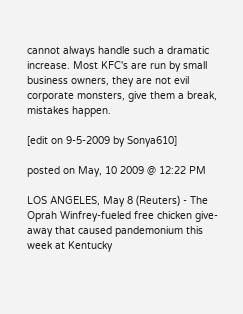cannot always handle such a dramatic increase. Most KFC's are run by small business owners, they are not evil corporate monsters, give them a break, mistakes happen.

[edit on 9-5-2009 by Sonya610]

posted on May, 10 2009 @ 12:22 PM

LOS ANGELES, May 8 (Reuters) - The Oprah Winfrey-fueled free chicken give-away that caused pandemonium this week at Kentucky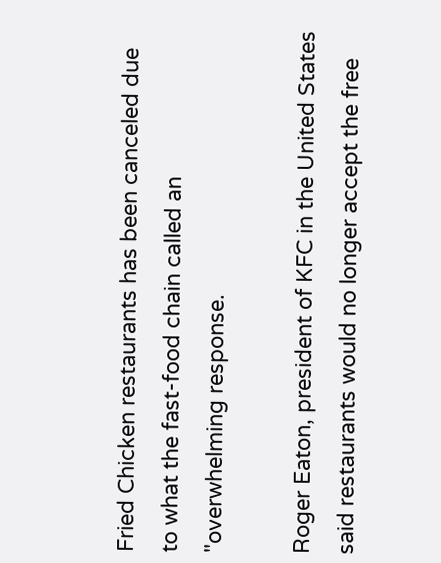Fried Chicken restaurants has been canceled due to what the fast-food chain called an "overwhelming response.

Roger Eaton, president of KFC in the United States said restaurants would no longer accept the free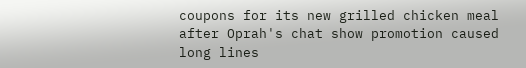coupons for its new grilled chicken meal after Oprah's chat show promotion caused long lines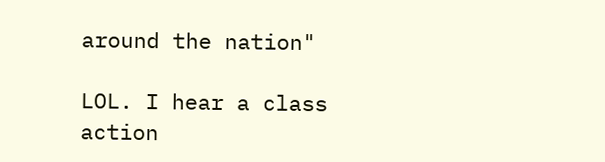around the nation"

LOL. I hear a class action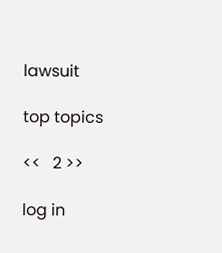lawsuit

top topics

<<   2 >>

log in